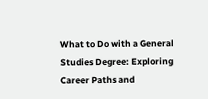What to Do with a General Studies Degree: Exploring Career Paths and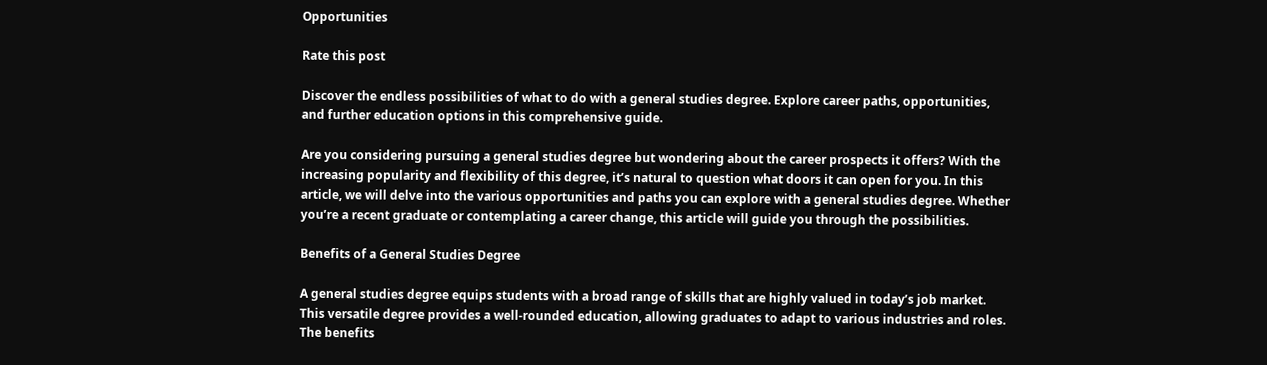Opportunities

Rate this post

Discover the endless possibilities of what to do with a general studies degree. Explore career paths, opportunities, and further education options in this comprehensive guide.

Are you considering pursuing a general studies degree but wondering about the career prospects it offers? With the increasing popularity and flexibility of this degree, it’s natural to question what doors it can open for you. In this article, we will delve into the various opportunities and paths you can explore with a general studies degree. Whether you’re a recent graduate or contemplating a career change, this article will guide you through the possibilities.

Benefits of a General Studies Degree

A general studies degree equips students with a broad range of skills that are highly valued in today’s job market. This versatile degree provides a well-rounded education, allowing graduates to adapt to various industries and roles. The benefits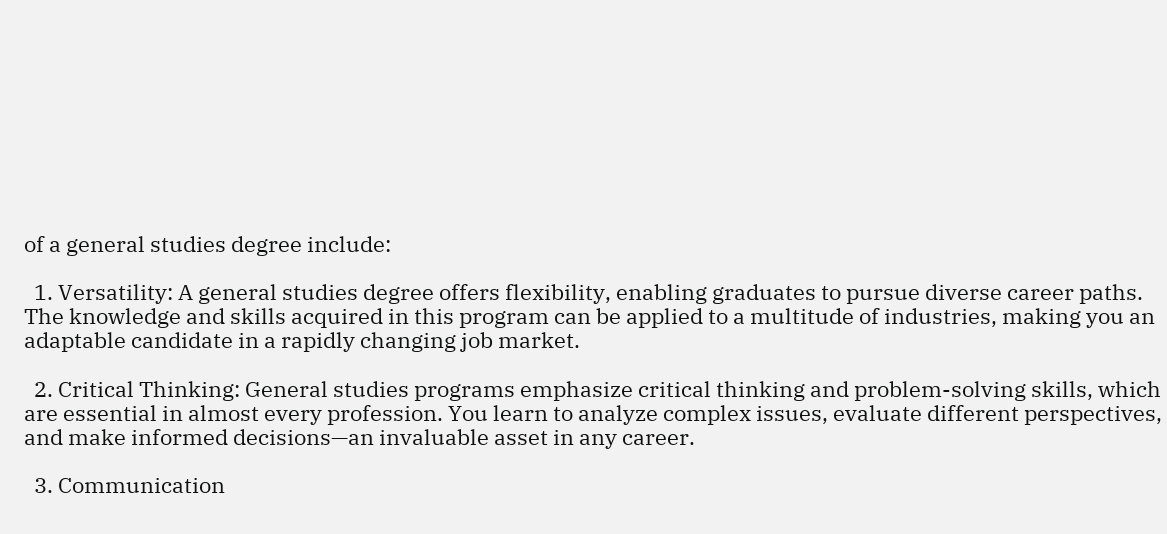of a general studies degree include:

  1. Versatility: A general studies degree offers flexibility, enabling graduates to pursue diverse career paths. The knowledge and skills acquired in this program can be applied to a multitude of industries, making you an adaptable candidate in a rapidly changing job market.

  2. Critical Thinking: General studies programs emphasize critical thinking and problem-solving skills, which are essential in almost every profession. You learn to analyze complex issues, evaluate different perspectives, and make informed decisions—an invaluable asset in any career.

  3. Communication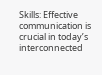Skills: Effective communication is crucial in today’s interconnected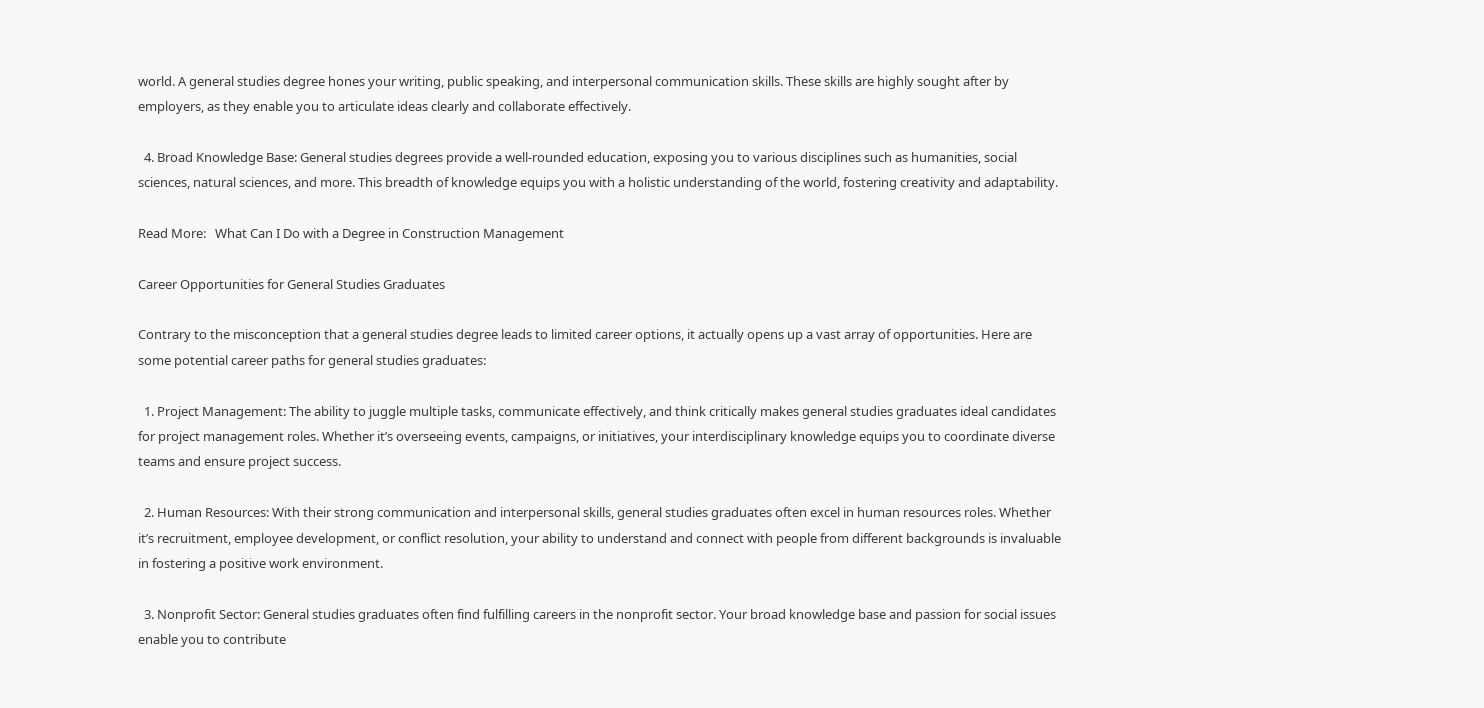world. A general studies degree hones your writing, public speaking, and interpersonal communication skills. These skills are highly sought after by employers, as they enable you to articulate ideas clearly and collaborate effectively.

  4. Broad Knowledge Base: General studies degrees provide a well-rounded education, exposing you to various disciplines such as humanities, social sciences, natural sciences, and more. This breadth of knowledge equips you with a holistic understanding of the world, fostering creativity and adaptability.

Read More:   What Can I Do with a Degree in Construction Management

Career Opportunities for General Studies Graduates

Contrary to the misconception that a general studies degree leads to limited career options, it actually opens up a vast array of opportunities. Here are some potential career paths for general studies graduates:

  1. Project Management: The ability to juggle multiple tasks, communicate effectively, and think critically makes general studies graduates ideal candidates for project management roles. Whether it’s overseeing events, campaigns, or initiatives, your interdisciplinary knowledge equips you to coordinate diverse teams and ensure project success.

  2. Human Resources: With their strong communication and interpersonal skills, general studies graduates often excel in human resources roles. Whether it’s recruitment, employee development, or conflict resolution, your ability to understand and connect with people from different backgrounds is invaluable in fostering a positive work environment.

  3. Nonprofit Sector: General studies graduates often find fulfilling careers in the nonprofit sector. Your broad knowledge base and passion for social issues enable you to contribute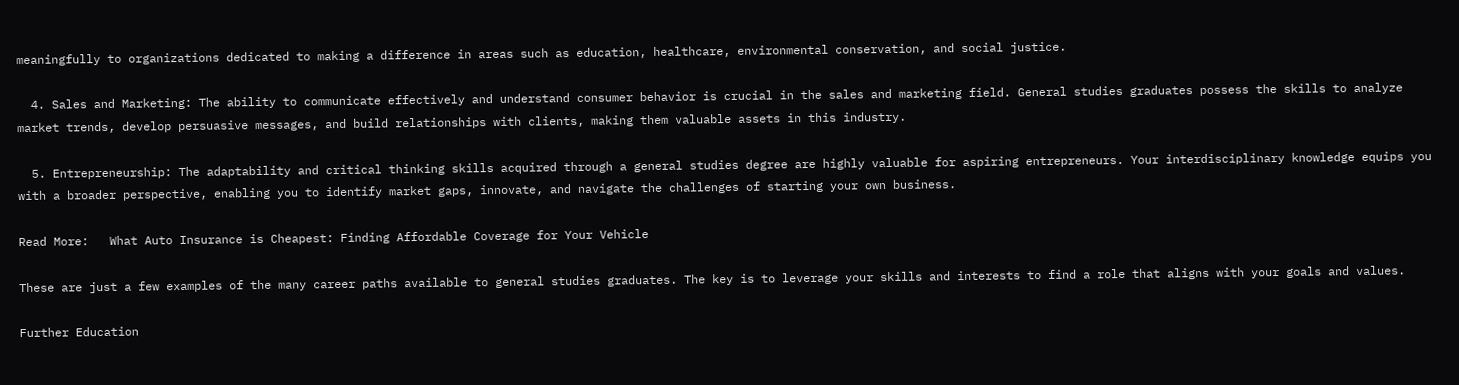meaningfully to organizations dedicated to making a difference in areas such as education, healthcare, environmental conservation, and social justice.

  4. Sales and Marketing: The ability to communicate effectively and understand consumer behavior is crucial in the sales and marketing field. General studies graduates possess the skills to analyze market trends, develop persuasive messages, and build relationships with clients, making them valuable assets in this industry.

  5. Entrepreneurship: The adaptability and critical thinking skills acquired through a general studies degree are highly valuable for aspiring entrepreneurs. Your interdisciplinary knowledge equips you with a broader perspective, enabling you to identify market gaps, innovate, and navigate the challenges of starting your own business.

Read More:   What Auto Insurance is Cheapest: Finding Affordable Coverage for Your Vehicle

These are just a few examples of the many career paths available to general studies graduates. The key is to leverage your skills and interests to find a role that aligns with your goals and values.

Further Education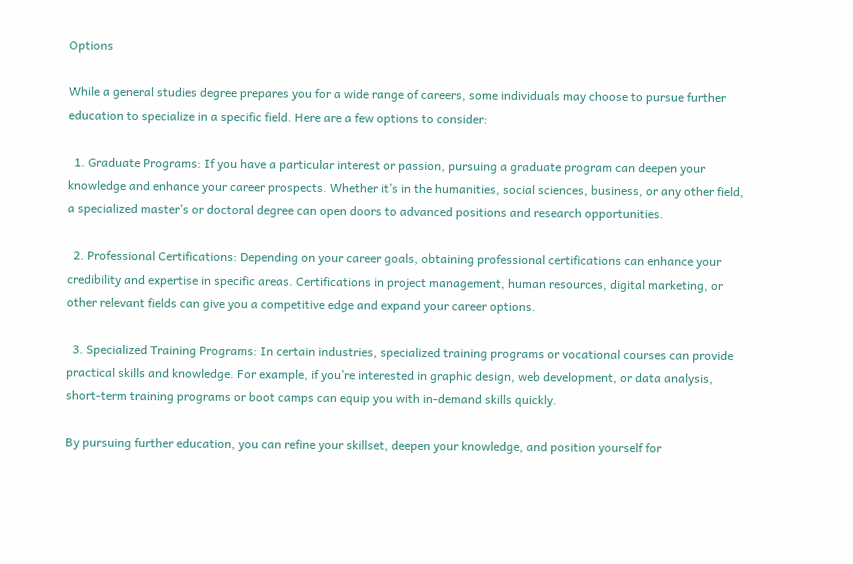Options

While a general studies degree prepares you for a wide range of careers, some individuals may choose to pursue further education to specialize in a specific field. Here are a few options to consider:

  1. Graduate Programs: If you have a particular interest or passion, pursuing a graduate program can deepen your knowledge and enhance your career prospects. Whether it’s in the humanities, social sciences, business, or any other field, a specialized master’s or doctoral degree can open doors to advanced positions and research opportunities.

  2. Professional Certifications: Depending on your career goals, obtaining professional certifications can enhance your credibility and expertise in specific areas. Certifications in project management, human resources, digital marketing, or other relevant fields can give you a competitive edge and expand your career options.

  3. Specialized Training Programs: In certain industries, specialized training programs or vocational courses can provide practical skills and knowledge. For example, if you’re interested in graphic design, web development, or data analysis, short-term training programs or boot camps can equip you with in-demand skills quickly.

By pursuing further education, you can refine your skillset, deepen your knowledge, and position yourself for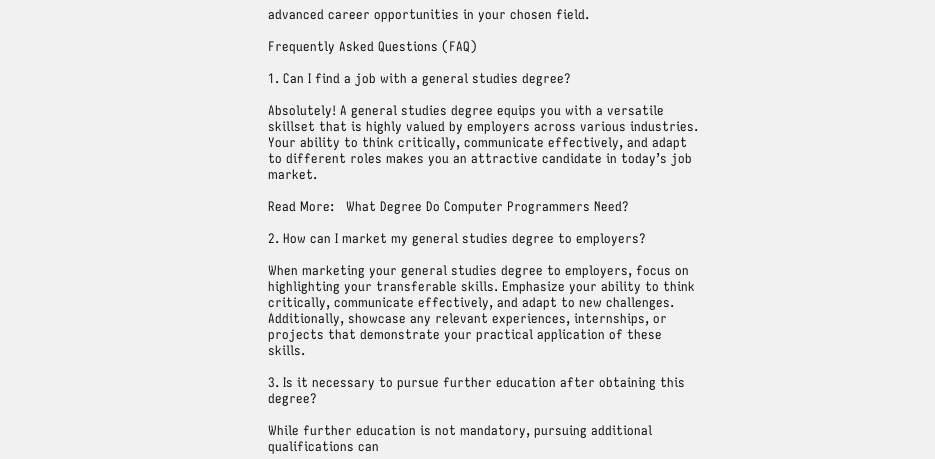advanced career opportunities in your chosen field.

Frequently Asked Questions (FAQ)

1. Can I find a job with a general studies degree?

Absolutely! A general studies degree equips you with a versatile skillset that is highly valued by employers across various industries. Your ability to think critically, communicate effectively, and adapt to different roles makes you an attractive candidate in today’s job market.

Read More:   What Degree Do Computer Programmers Need?

2. How can I market my general studies degree to employers?

When marketing your general studies degree to employers, focus on highlighting your transferable skills. Emphasize your ability to think critically, communicate effectively, and adapt to new challenges. Additionally, showcase any relevant experiences, internships, or projects that demonstrate your practical application of these skills.

3. Is it necessary to pursue further education after obtaining this degree?

While further education is not mandatory, pursuing additional qualifications can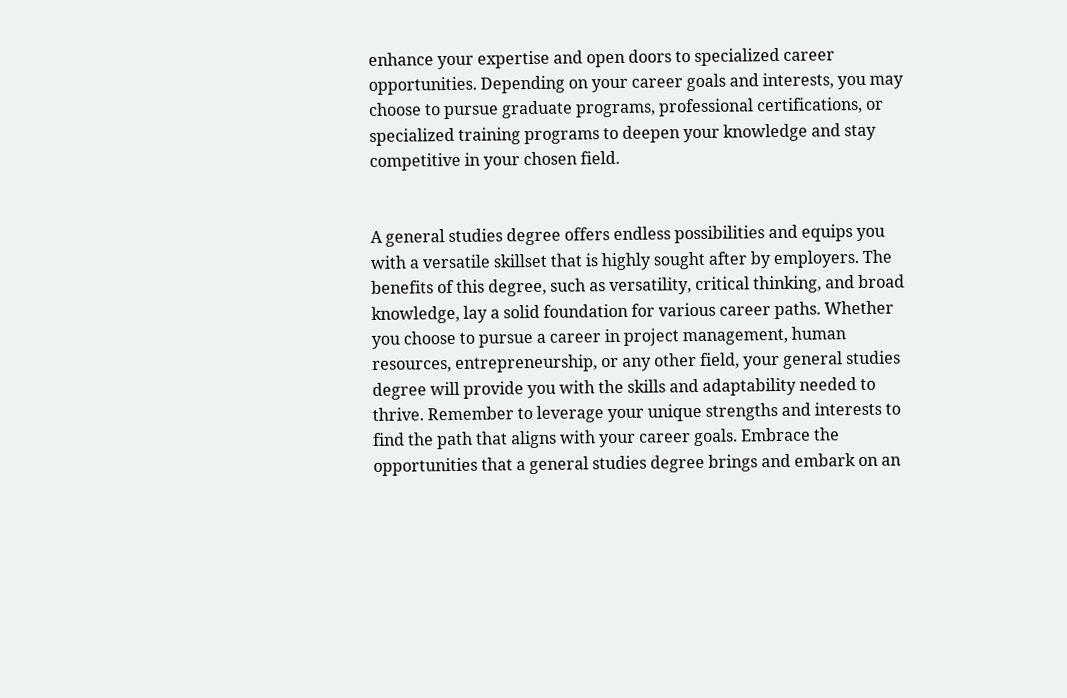enhance your expertise and open doors to specialized career opportunities. Depending on your career goals and interests, you may choose to pursue graduate programs, professional certifications, or specialized training programs to deepen your knowledge and stay competitive in your chosen field.


A general studies degree offers endless possibilities and equips you with a versatile skillset that is highly sought after by employers. The benefits of this degree, such as versatility, critical thinking, and broad knowledge, lay a solid foundation for various career paths. Whether you choose to pursue a career in project management, human resources, entrepreneurship, or any other field, your general studies degree will provide you with the skills and adaptability needed to thrive. Remember to leverage your unique strengths and interests to find the path that aligns with your career goals. Embrace the opportunities that a general studies degree brings and embark on an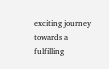exciting journey towards a fulfilling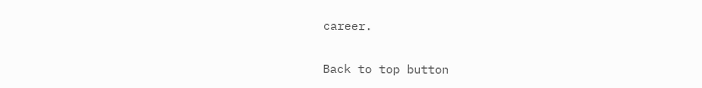career.

Back to top button